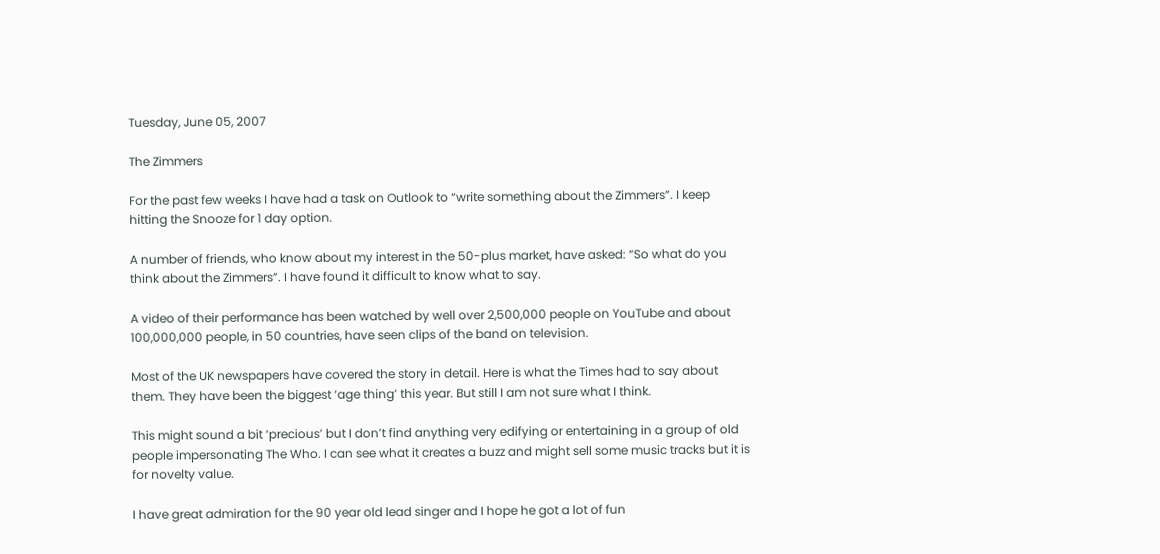Tuesday, June 05, 2007

The Zimmers

For the past few weeks I have had a task on Outlook to “write something about the Zimmers”. I keep hitting the Snooze for 1 day option.

A number of friends, who know about my interest in the 50-plus market, have asked: “So what do you think about the Zimmers”. I have found it difficult to know what to say.

A video of their performance has been watched by well over 2,500,000 people on YouTube and about 100,000,000 people, in 50 countries, have seen clips of the band on television.

Most of the UK newspapers have covered the story in detail. Here is what the Times had to say about them. They have been the biggest ‘age thing’ this year. But still I am not sure what I think.

This might sound a bit ‘precious’ but I don’t find anything very edifying or entertaining in a group of old people impersonating The Who. I can see what it creates a buzz and might sell some music tracks but it is for novelty value.

I have great admiration for the 90 year old lead singer and I hope he got a lot of fun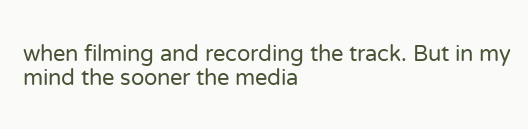when filming and recording the track. But in my mind the sooner the media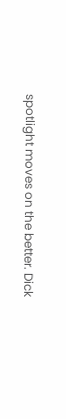spotlight moves on the better. Dick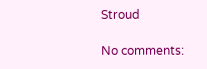Stroud

No comments: